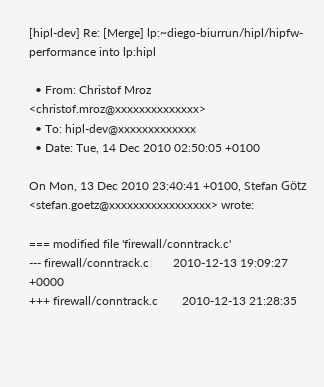[hipl-dev] Re: [Merge] lp:~diego-biurrun/hipl/hipfw-performance into lp:hipl

  • From: Christof Mroz <christof.mroz@xxxxxxxxxxxxxx>
  • To: hipl-dev@xxxxxxxxxxxxx
  • Date: Tue, 14 Dec 2010 02:50:05 +0100

On Mon, 13 Dec 2010 23:40:41 +0100, Stefan Götz <stefan.goetz@xxxxxxxxxxxxxxxxx> wrote:

=== modified file 'firewall/conntrack.c'
--- firewall/conntrack.c        2010-12-13 19:09:27 +0000
+++ firewall/conntrack.c        2010-12-13 21:28:35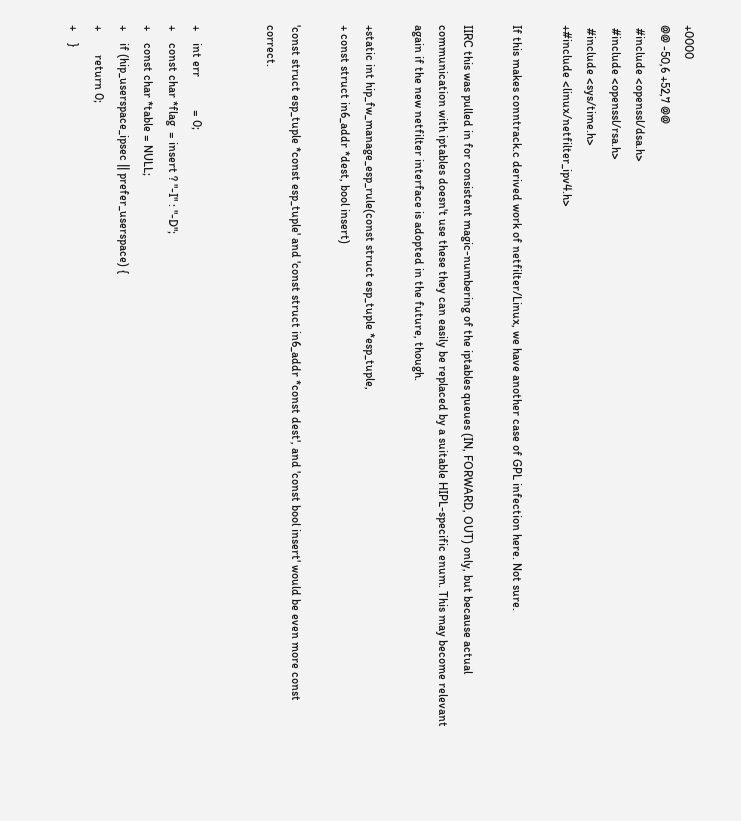+0000
@@ -50,6 +52,7 @@
 #include <openssl/dsa.h>
 #include <openssl/rsa.h>
 #include <sys/time.h>
+#include <linux/netfilter_ipv4.h>

If this makes conntrack.c derived work of netfilter/Linux, we have another case of GPL infection here. Not sure.

IIRC this was pulled in for consistent magic-numbering of the iptables queues (IN, FORWARD, OUT) only, but because actual communication with iptables doesn't use these they can easily be replaced by a suitable HIPL-specific enum. This may become relevant again if the new netfilter interface is adopted in the future, though.

+static int hip_fw_manage_esp_rule(const struct esp_tuple *esp_tuple,
+ const struct in6_addr *dest, bool insert)

'const struct esp_tuple *const esp_tuple' and 'const struct in6_addr *const dest', and 'const bool insert' would be even more const correct.


+    int err           = 0;
+    const char *flag  = insert ? "-I" : "-D";
+    const char *table = NULL;
+    if (hip_userspace_ipsec || prefer_userspace) {
+        return 0;
+    }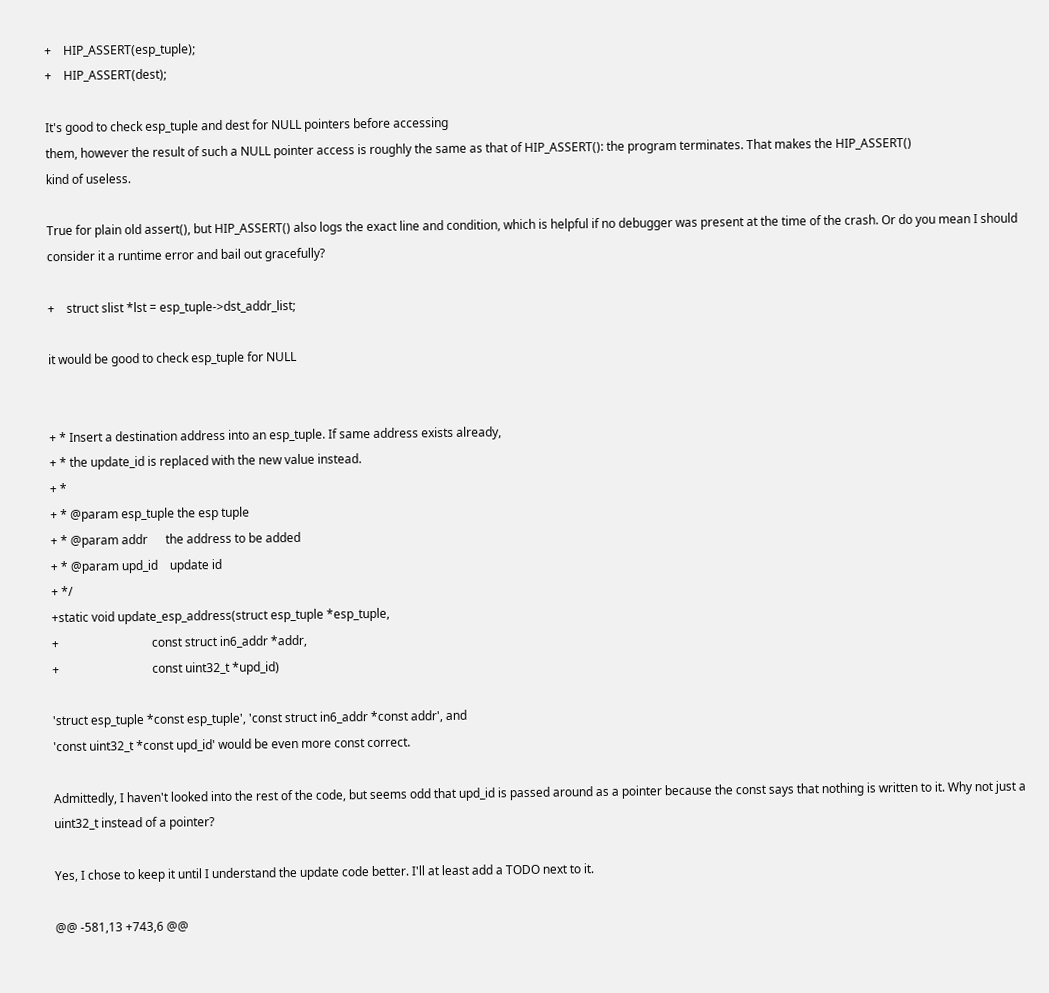+    HIP_ASSERT(esp_tuple);
+    HIP_ASSERT(dest);

It's good to check esp_tuple and dest for NULL pointers before accessing
them, however the result of such a NULL pointer access is roughly the same as that of HIP_ASSERT(): the program terminates. That makes the HIP_ASSERT()
kind of useless.

True for plain old assert(), but HIP_ASSERT() also logs the exact line and condition, which is helpful if no debugger was present at the time of the crash. Or do you mean I should consider it a runtime error and bail out gracefully?

+    struct slist *lst = esp_tuple->dst_addr_list;

it would be good to check esp_tuple for NULL


+ * Insert a destination address into an esp_tuple. If same address exists already,
+ * the update_id is replaced with the new value instead.
+ *
+ * @param esp_tuple the esp tuple
+ * @param addr      the address to be added
+ * @param upd_id    update id
+ */
+static void update_esp_address(struct esp_tuple *esp_tuple,
+                               const struct in6_addr *addr,
+                               const uint32_t *upd_id)

'struct esp_tuple *const esp_tuple', 'const struct in6_addr *const addr', and
'const uint32_t *const upd_id' would be even more const correct.

Admittedly, I haven't looked into the rest of the code, but seems odd that upd_id is passed around as a pointer because the const says that nothing is written to it. Why not just a uint32_t instead of a pointer?

Yes, I chose to keep it until I understand the update code better. I'll at least add a TODO next to it.

@@ -581,13 +743,6 @@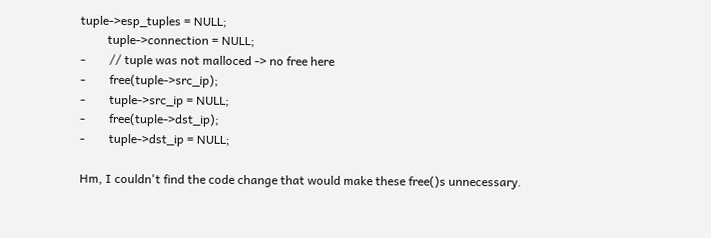tuple->esp_tuples = NULL;
         tuple->connection = NULL;
-        // tuple was not malloced -> no free here
-        free(tuple->src_ip);
-        tuple->src_ip = NULL;
-        free(tuple->dst_ip);
-        tuple->dst_ip = NULL;

Hm, I couldn't find the code change that would make these free()s unnecessary.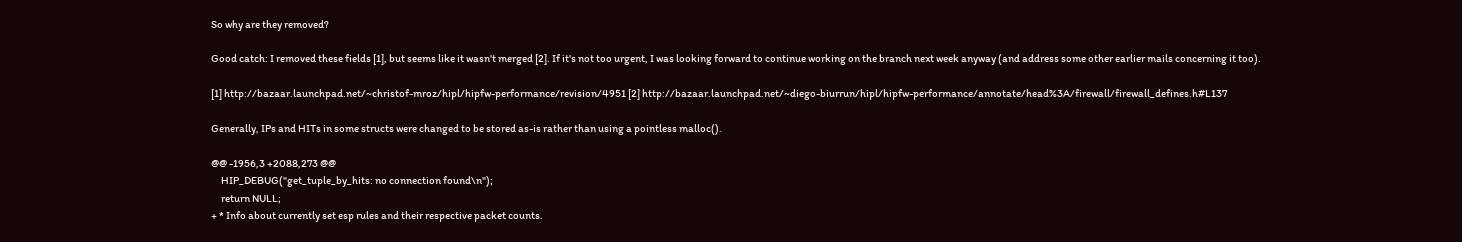So why are they removed?

Good catch: I removed these fields [1], but seems like it wasn't merged [2]. If it's not too urgent, I was looking forward to continue working on the branch next week anyway (and address some other earlier mails concerning it too).

[1] http://bazaar.launchpad.net/~christof-mroz/hipl/hipfw-performance/revision/4951 [2] http://bazaar.launchpad.net/~diego-biurrun/hipl/hipfw-performance/annotate/head%3A/firewall/firewall_defines.h#L137

Generally, IPs and HITs in some structs were changed to be stored as-is rather than using a pointless malloc().

@@ -1956,3 +2088,273 @@
     HIP_DEBUG("get_tuple_by_hits: no connection found\n");
     return NULL;
+ * Info about currently set esp rules and their respective packet counts.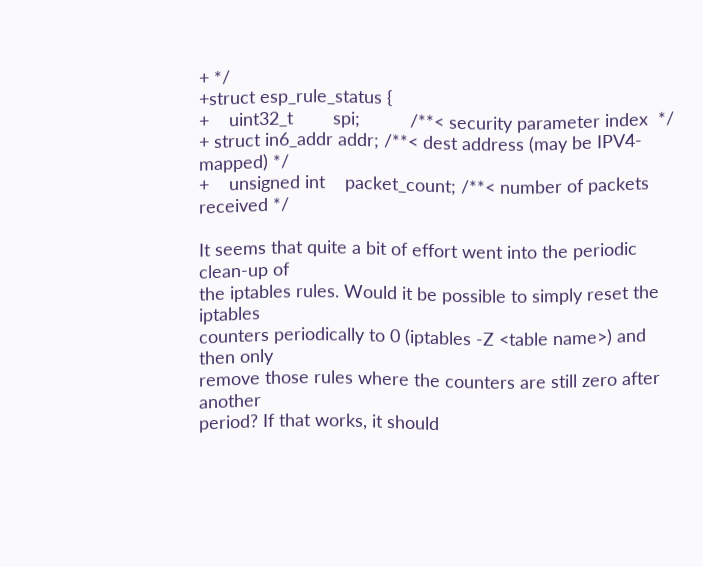+ */
+struct esp_rule_status {
+    uint32_t        spi;          /**< security parameter index  */
+ struct in6_addr addr; /**< dest address (may be IPV4-mapped) */
+    unsigned int    packet_count; /**< number of packets received */

It seems that quite a bit of effort went into the periodic clean-up of
the iptables rules. Would it be possible to simply reset the iptables
counters periodically to 0 (iptables -Z <table name>) and then only
remove those rules where the counters are still zero after another
period? If that works, it should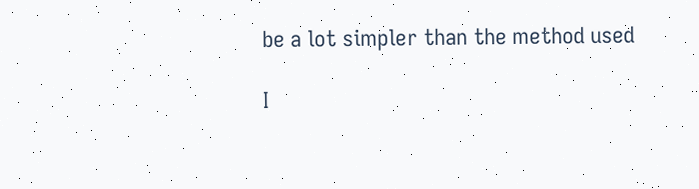be a lot simpler than the method used

I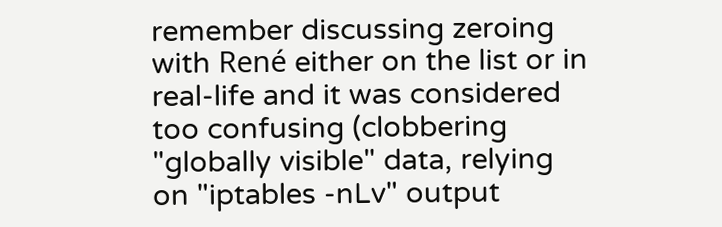remember discussing zeroing with René either on the list or in real-life and it was considered too confusing (clobbering "globally visible" data, relying on "iptables -nLv" output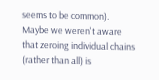seems to be common). Maybe we weren't aware that zeroing individual chains (rather than all) is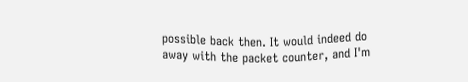possible back then. It would indeed do away with the packet counter, and I'm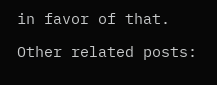in favor of that.

Other related posts: